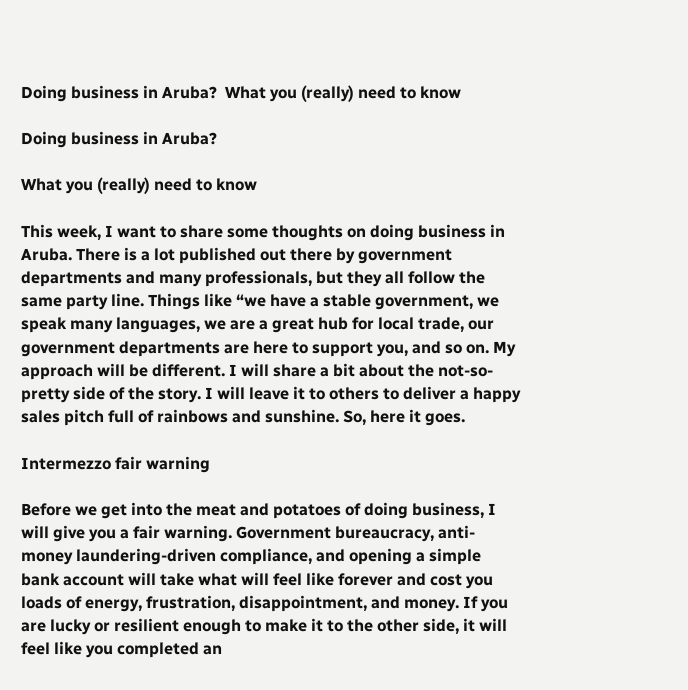Doing business in Aruba?  What you (really) need to know

Doing business in Aruba?

What you (really) need to know

This week, I want to share some thoughts on doing business in Aruba. There is a lot published out there by government departments and many professionals, but they all follow the same party line. Things like “we have a stable government, we speak many languages, we are a great hub for local trade, our government departments are here to support you, and so on. My approach will be different. I will share a bit about the not-so-pretty side of the story. I will leave it to others to deliver a happy sales pitch full of rainbows and sunshine. So, here it goes.

Intermezzo fair warning

Before we get into the meat and potatoes of doing business, I will give you a fair warning. Government bureaucracy, anti-money laundering-driven compliance, and opening a simple bank account will take what will feel like forever and cost you loads of energy, frustration, disappointment, and money. If you are lucky or resilient enough to make it to the other side, it will feel like you completed an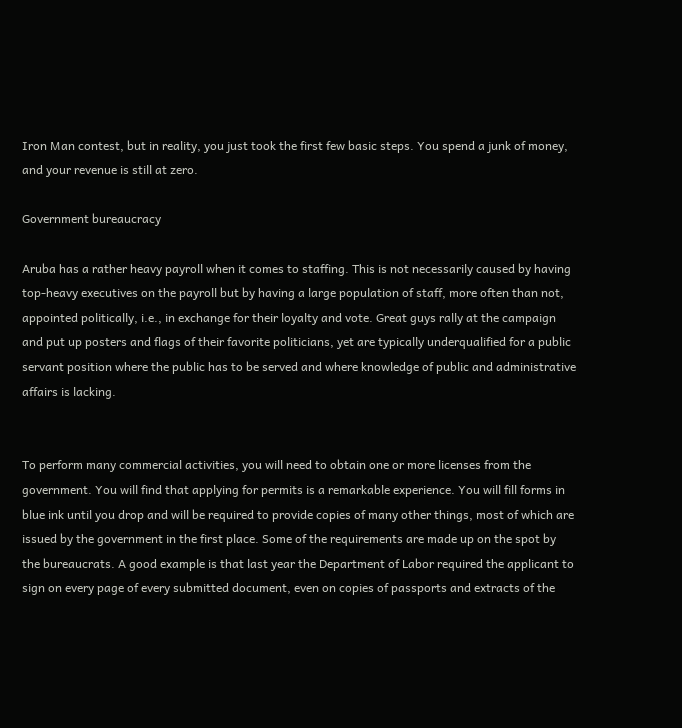Iron Man contest, but in reality, you just took the first few basic steps. You spend a junk of money, and your revenue is still at zero.

Government bureaucracy

Aruba has a rather heavy payroll when it comes to staffing. This is not necessarily caused by having top-heavy executives on the payroll but by having a large population of staff, more often than not, appointed politically, i.e., in exchange for their loyalty and vote. Great guys rally at the campaign and put up posters and flags of their favorite politicians, yet are typically underqualified for a public servant position where the public has to be served and where knowledge of public and administrative affairs is lacking.


To perform many commercial activities, you will need to obtain one or more licenses from the government. You will find that applying for permits is a remarkable experience. You will fill forms in blue ink until you drop and will be required to provide copies of many other things, most of which are issued by the government in the first place. Some of the requirements are made up on the spot by the bureaucrats. A good example is that last year the Department of Labor required the applicant to sign on every page of every submitted document, even on copies of passports and extracts of the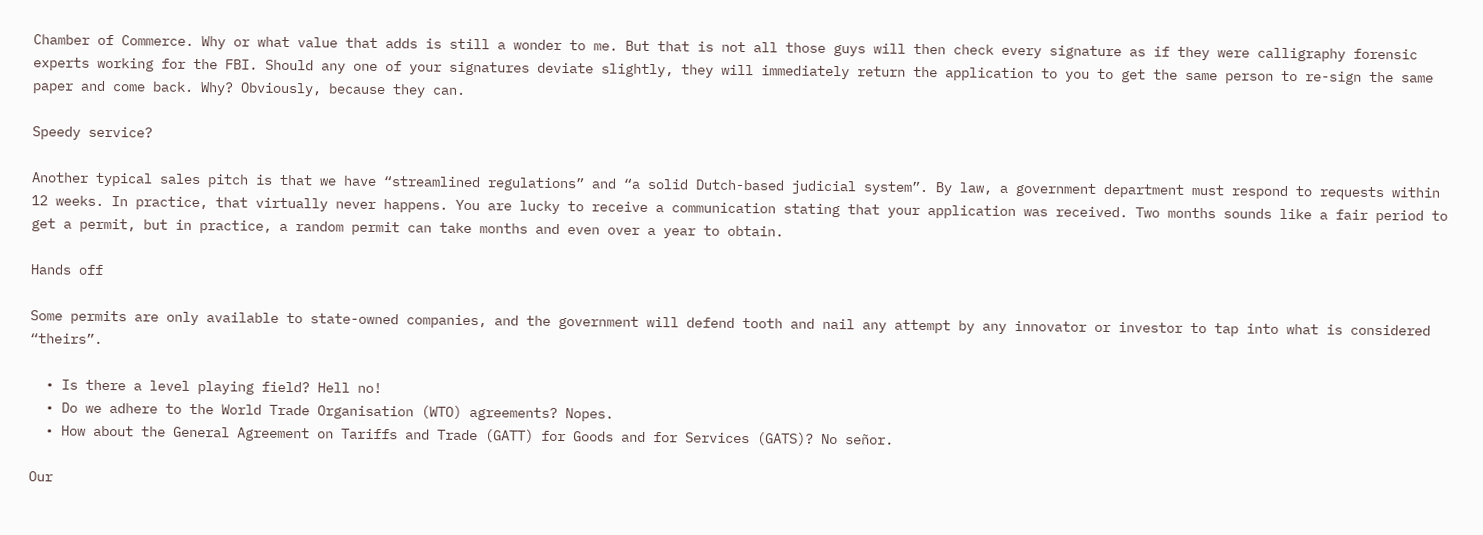Chamber of Commerce. Why or what value that adds is still a wonder to me. But that is not all those guys will then check every signature as if they were calligraphy forensic experts working for the FBI. Should any one of your signatures deviate slightly, they will immediately return the application to you to get the same person to re-sign the same paper and come back. Why? Obviously, because they can.

Speedy service?

Another typical sales pitch is that we have “streamlined regulations” and “a solid Dutch-based judicial system”. By law, a government department must respond to requests within 12 weeks. In practice, that virtually never happens. You are lucky to receive a communication stating that your application was received. Two months sounds like a fair period to get a permit, but in practice, a random permit can take months and even over a year to obtain.

Hands off

Some permits are only available to state-owned companies, and the government will defend tooth and nail any attempt by any innovator or investor to tap into what is considered “theirs”.

  • Is there a level playing field? Hell no!
  • Do we adhere to the World Trade Organisation (WTO) agreements? Nopes.
  • How about the General Agreement on Tariffs and Trade (GATT) for Goods and for Services (GATS)? No señor.

Our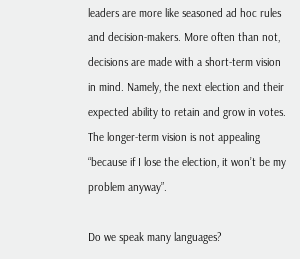leaders are more like seasoned ad hoc rules and decision-makers. More often than not, decisions are made with a short-term vision in mind. Namely, the next election and their expected ability to retain and grow in votes. The longer-term vision is not appealing “because if I lose the election, it won’t be my problem anyway”.

Do we speak many languages?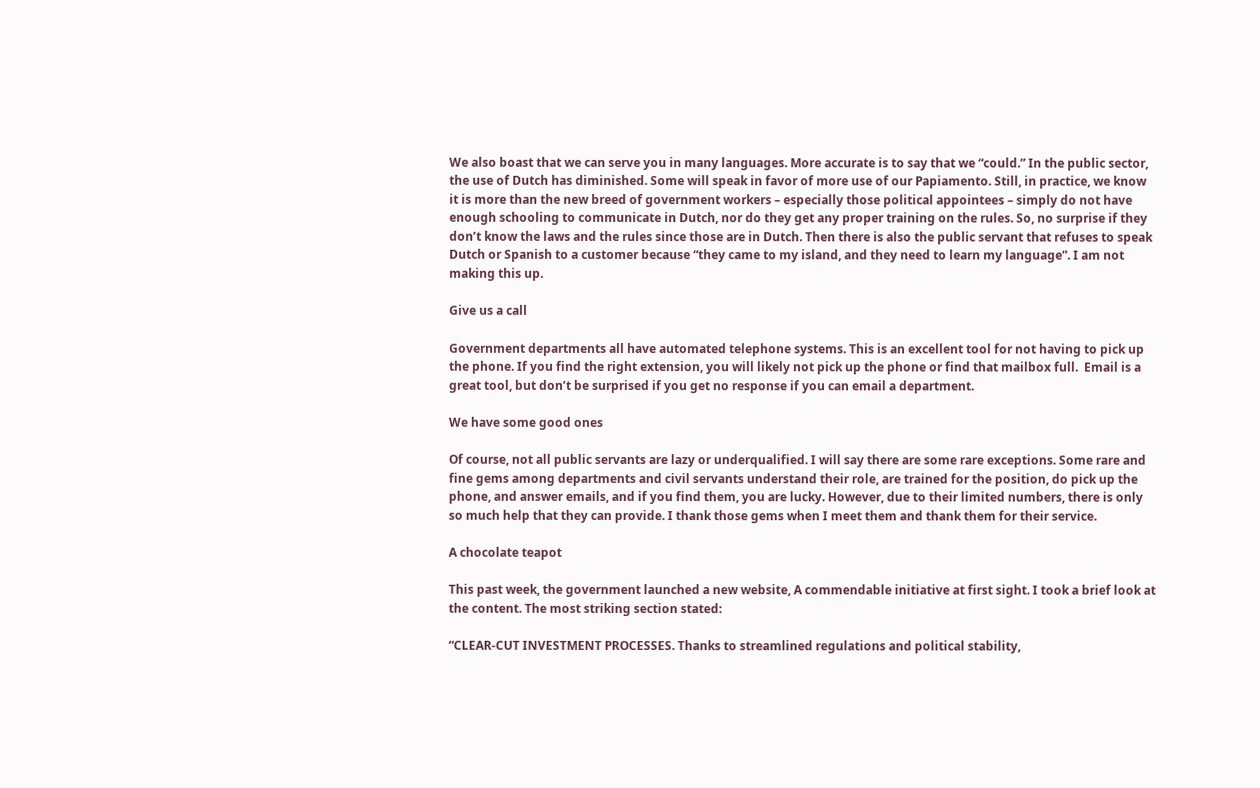We also boast that we can serve you in many languages. More accurate is to say that we “could.” In the public sector, the use of Dutch has diminished. Some will speak in favor of more use of our Papiamento. Still, in practice, we know it is more than the new breed of government workers – especially those political appointees – simply do not have enough schooling to communicate in Dutch, nor do they get any proper training on the rules. So, no surprise if they don’t know the laws and the rules since those are in Dutch. Then there is also the public servant that refuses to speak Dutch or Spanish to a customer because “they came to my island, and they need to learn my language”. I am not making this up.

Give us a call

Government departments all have automated telephone systems. This is an excellent tool for not having to pick up the phone. If you find the right extension, you will likely not pick up the phone or find that mailbox full.  Email is a great tool, but don’t be surprised if you get no response if you can email a department.

We have some good ones

Of course, not all public servants are lazy or underqualified. I will say there are some rare exceptions. Some rare and fine gems among departments and civil servants understand their role, are trained for the position, do pick up the phone, and answer emails, and if you find them, you are lucky. However, due to their limited numbers, there is only so much help that they can provide. I thank those gems when I meet them and thank them for their service.

A chocolate teapot

This past week, the government launched a new website, A commendable initiative at first sight. I took a brief look at the content. The most striking section stated:

“CLEAR-CUT INVESTMENT PROCESSES. Thanks to streamlined regulations and political stability,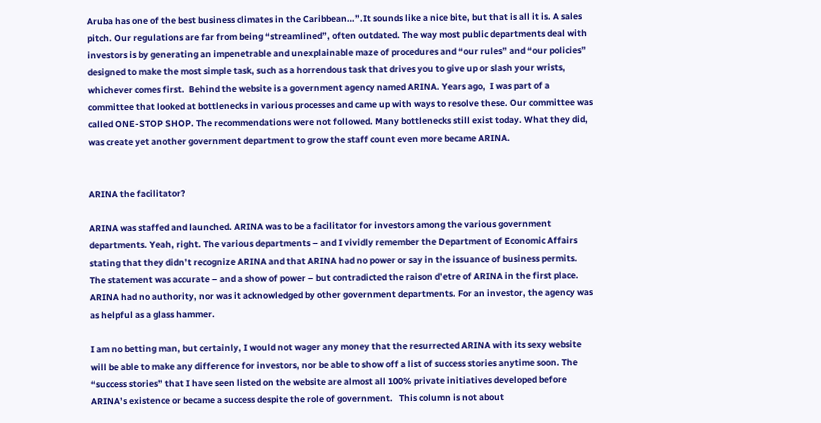Aruba has one of the best business climates in the Caribbean…”.It sounds like a nice bite, but that is all it is. A sales pitch. Our regulations are far from being “streamlined”, often outdated. The way most public departments deal with investors is by generating an impenetrable and unexplainable maze of procedures and “our rules” and “our policies” designed to make the most simple task, such as a horrendous task that drives you to give up or slash your wrists, whichever comes first.  Behind the website is a government agency named ARINA. Years ago,  I was part of a committee that looked at bottlenecks in various processes and came up with ways to resolve these. Our committee was called ONE-STOP SHOP. The recommendations were not followed. Many bottlenecks still exist today. What they did, was create yet another government department to grow the staff count even more became ARINA.


ARINA the facilitator?

ARINA was staffed and launched. ARINA was to be a facilitator for investors among the various government departments. Yeah, right. The various departments – and I vividly remember the Department of Economic Affairs stating that they didn’t recognize ARINA and that ARINA had no power or say in the issuance of business permits. The statement was accurate – and a show of power – but contradicted the raison d’etre of ARINA in the first place. ARINA had no authority, nor was it acknowledged by other government departments. For an investor, the agency was as helpful as a glass hammer.

I am no betting man, but certainly, I would not wager any money that the resurrected ARINA with its sexy website will be able to make any difference for investors, nor be able to show off a list of success stories anytime soon. The “success stories” that I have seen listed on the website are almost all 100% private initiatives developed before ARINA’s existence or became a success despite the role of government.   This column is not about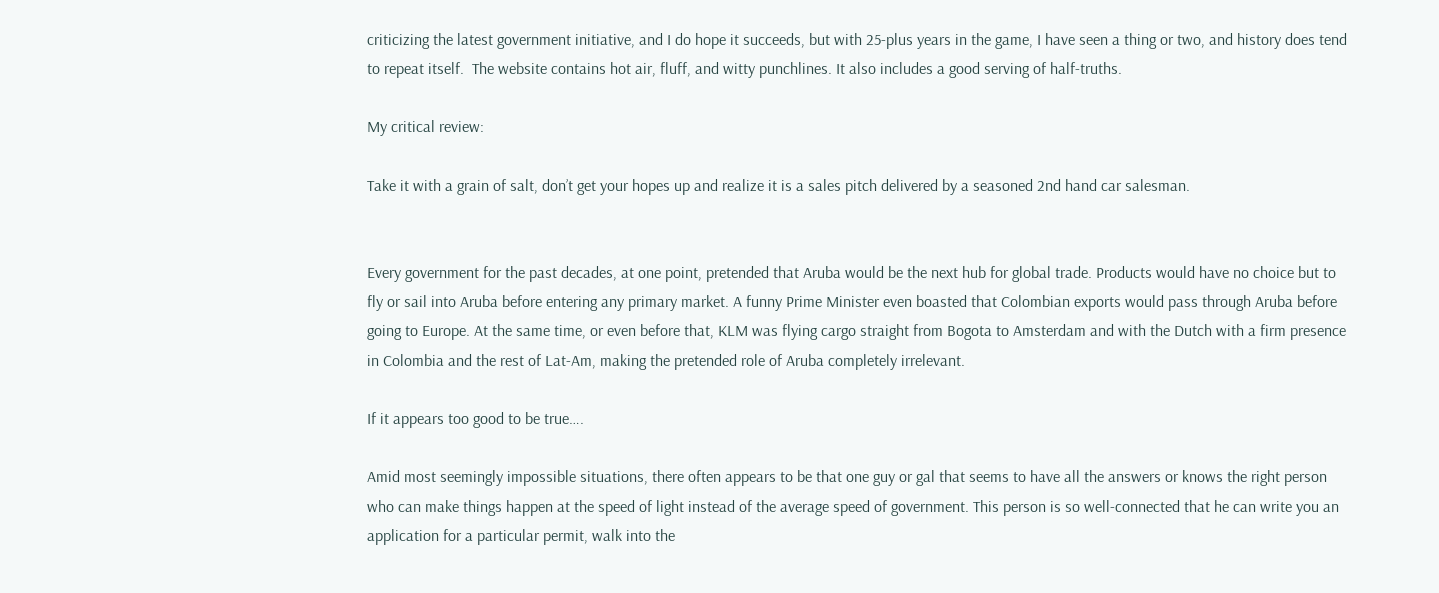criticizing the latest government initiative, and I do hope it succeeds, but with 25-plus years in the game, I have seen a thing or two, and history does tend to repeat itself.  The website contains hot air, fluff, and witty punchlines. It also includes a good serving of half-truths.

My critical review:

Take it with a grain of salt, don’t get your hopes up and realize it is a sales pitch delivered by a seasoned 2nd hand car salesman.


Every government for the past decades, at one point, pretended that Aruba would be the next hub for global trade. Products would have no choice but to fly or sail into Aruba before entering any primary market. A funny Prime Minister even boasted that Colombian exports would pass through Aruba before going to Europe. At the same time, or even before that, KLM was flying cargo straight from Bogota to Amsterdam and with the Dutch with a firm presence in Colombia and the rest of Lat-Am, making the pretended role of Aruba completely irrelevant.

If it appears too good to be true….

Amid most seemingly impossible situations, there often appears to be that one guy or gal that seems to have all the answers or knows the right person who can make things happen at the speed of light instead of the average speed of government. This person is so well-connected that he can write you an application for a particular permit, walk into the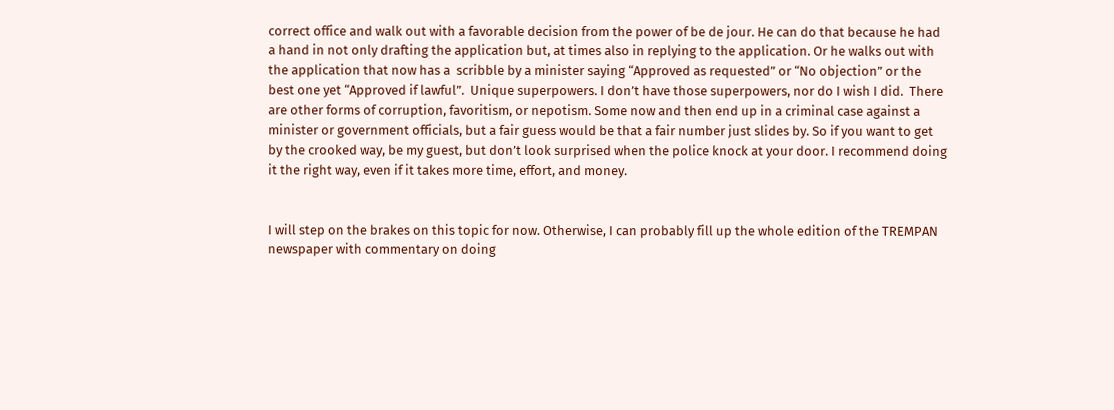correct office and walk out with a favorable decision from the power of be de jour. He can do that because he had a hand in not only drafting the application but, at times also in replying to the application. Or he walks out with the application that now has a  scribble by a minister saying “Approved as requested” or “No objection” or the best one yet “Approved if lawful”.  Unique superpowers. I don’t have those superpowers, nor do I wish I did.  There are other forms of corruption, favoritism, or nepotism. Some now and then end up in a criminal case against a minister or government officials, but a fair guess would be that a fair number just slides by. So if you want to get by the crooked way, be my guest, but don’t look surprised when the police knock at your door. I recommend doing it the right way, even if it takes more time, effort, and money.


I will step on the brakes on this topic for now. Otherwise, I can probably fill up the whole edition of the TREMPAN newspaper with commentary on doing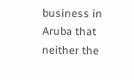business in Aruba that neither the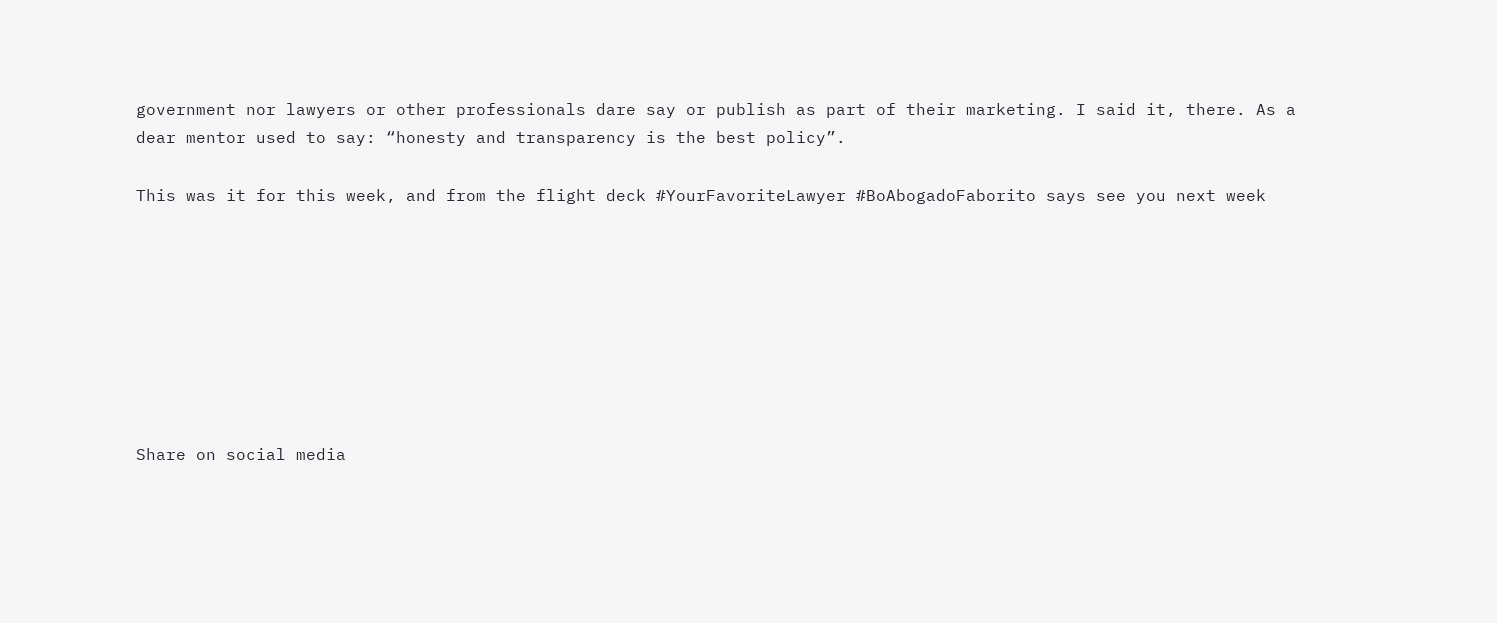government nor lawyers or other professionals dare say or publish as part of their marketing. I said it, there. As a dear mentor used to say: “honesty and transparency is the best policy”.

This was it for this week, and from the flight deck #YourFavoriteLawyer #BoAbogadoFaborito says see you next week








Share on social media